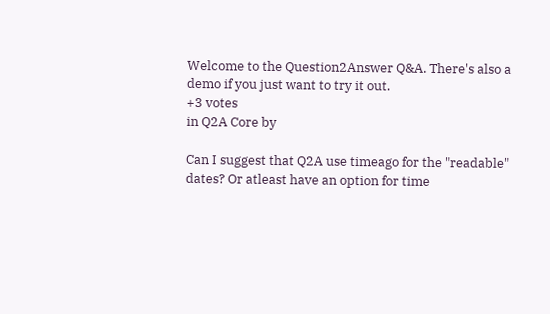Welcome to the Question2Answer Q&A. There's also a demo if you just want to try it out.
+3 votes
in Q2A Core by

Can I suggest that Q2A use timeago for the "readable" dates? Or atleast have an option for time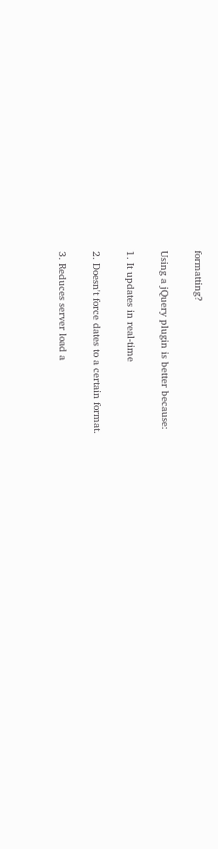formatting?

Using a jQuery plugin is better because:

1. It updates in real-time

2. Doesn't force dates to a certain format.

3. Reduces server load a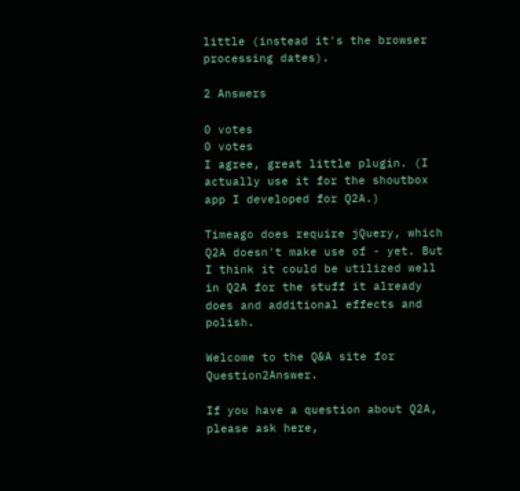little (instead it's the browser processing dates).

2 Answers

0 votes
0 votes
I agree, great little plugin. (I actually use it for the shoutbox app I developed for Q2A.)

Timeago does require jQuery, which Q2A doesn't make use of - yet. But I think it could be utilized well in Q2A for the stuff it already does and additional effects and polish.

Welcome to the Q&A site for Question2Answer.

If you have a question about Q2A, please ask here,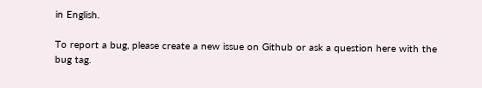in English.

To report a bug, please create a new issue on Github or ask a question here with the bug tag.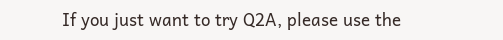If you just want to try Q2A, please use the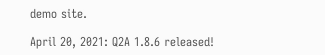demo site.

April 20, 2021: Q2A 1.8.6 released!